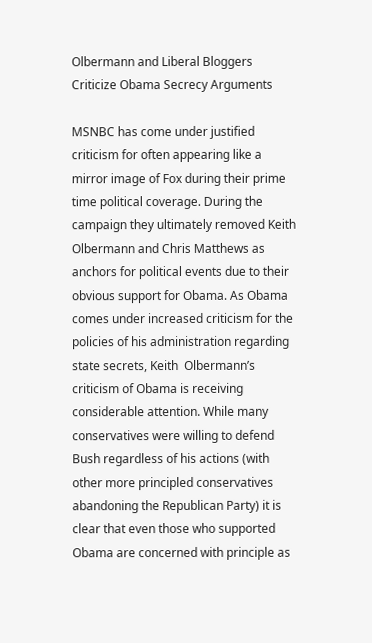Olbermann and Liberal Bloggers Criticize Obama Secrecy Arguments

MSNBC has come under justified criticism for often appearing like a mirror image of Fox during their prime time political coverage. During the campaign they ultimately removed Keith Olbermann and Chris Matthews as anchors for political events due to their obvious support for Obama. As Obama comes under increased criticism for the policies of his administration regarding state secrets, Keith  Olbermann’s criticism of Obama is receiving considerable attention. While many conservatives were willing to defend Bush regardless of his actions (with other more principled conservatives abandoning the Republican Party) it is clear that even those who supported Obama are concerned with principle as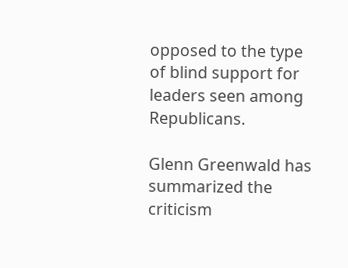opposed to the type of blind support for leaders seen among Republicans.

Glenn Greenwald has summarized the criticism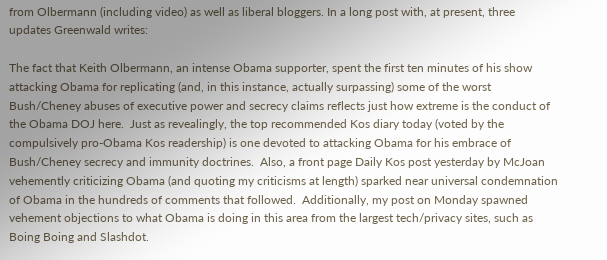from Olbermann (including video) as well as liberal bloggers. In a long post with, at present, three updates Greenwald writes:

The fact that Keith Olbermann, an intense Obama supporter, spent the first ten minutes of his show attacking Obama for replicating (and, in this instance, actually surpassing) some of the worst Bush/Cheney abuses of executive power and secrecy claims reflects just how extreme is the conduct of the Obama DOJ here.  Just as revealingly, the top recommended Kos diary today (voted by the compulsively pro-Obama Kos readership) is one devoted to attacking Obama for his embrace of Bush/Cheney secrecy and immunity doctrines.  Also, a front page Daily Kos post yesterday by McJoan vehemently criticizing Obama (and quoting my criticisms at length) sparked near universal condemnation of Obama in the hundreds of comments that followed.  Additionally, my post on Monday spawned vehement objections to what Obama is doing in this area from the largest tech/privacy sites, such as Boing Boing and Slashdot.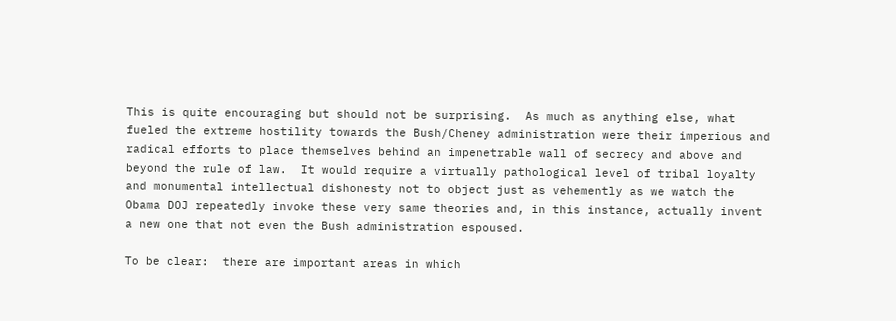This is quite encouraging but should not be surprising.  As much as anything else, what fueled the extreme hostility towards the Bush/Cheney administration were their imperious and radical efforts to place themselves behind an impenetrable wall of secrecy and above and beyond the rule of law.  It would require a virtually pathological level of tribal loyalty and monumental intellectual dishonesty not to object just as vehemently as we watch the Obama DOJ repeatedly invoke these very same theories and, in this instance, actually invent a new one that not even the Bush administration espoused.

To be clear:  there are important areas in which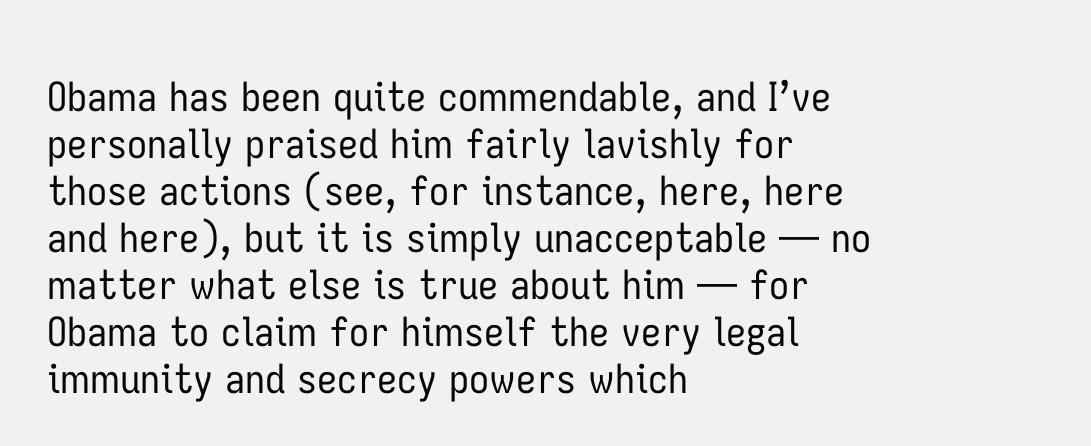Obama has been quite commendable, and I’ve personally praised him fairly lavishly for those actions (see, for instance, here, here and here), but it is simply unacceptable — no matter what else is true about him — for Obama to claim for himself the very legal immunity and secrecy powers which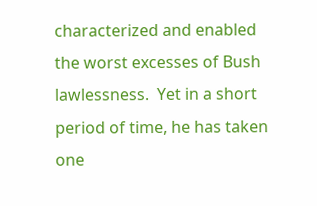characterized and enabled the worst excesses of Bush lawlessness.  Yet in a short period of time, he has taken one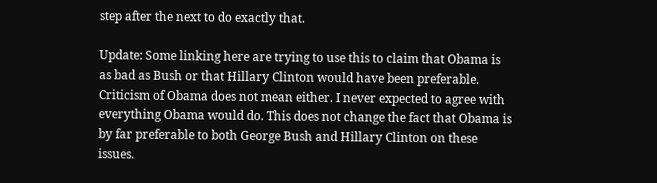step after the next to do exactly that.

Update: Some linking here are trying to use this to claim that Obama is as bad as Bush or that Hillary Clinton would have been preferable. Criticism of Obama does not mean either. I never expected to agree with everything Obama would do. This does not change the fact that Obama is by far preferable to both George Bush and Hillary Clinton on these issues.